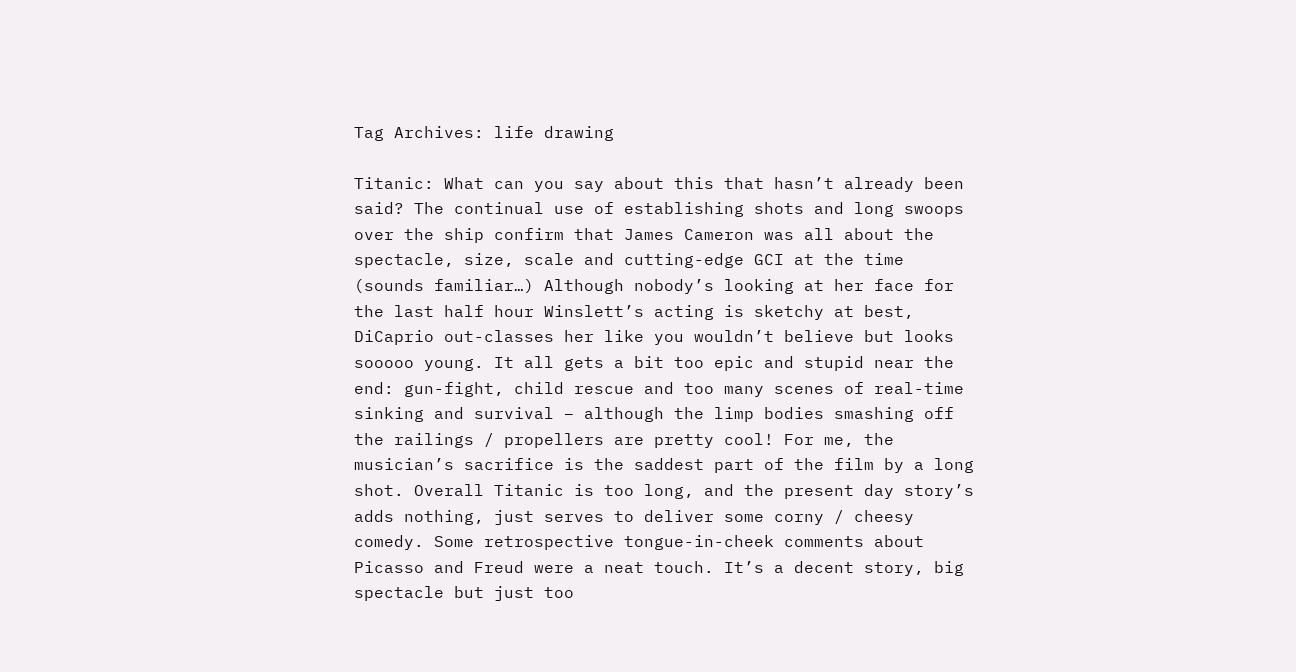Tag Archives: life drawing

Titanic: What can you say about this that hasn’t already been said? The continual use of establishing shots and long swoops over the ship confirm that James Cameron was all about the spectacle, size, scale and cutting-edge GCI at the time (sounds familiar…) Although nobody’s looking at her face for the last half hour Winslett’s acting is sketchy at best, DiCaprio out-classes her like you wouldn’t believe but looks sooooo young. It all gets a bit too epic and stupid near the end: gun-fight, child rescue and too many scenes of real-time sinking and survival – although the limp bodies smashing off the railings / propellers are pretty cool! For me, the musician’s sacrifice is the saddest part of the film by a long shot. Overall Titanic is too long, and the present day story’s adds nothing, just serves to deliver some corny / cheesy comedy. Some retrospective tongue-in-cheek comments about Picasso and Freud were a neat touch. It’s a decent story, big spectacle but just too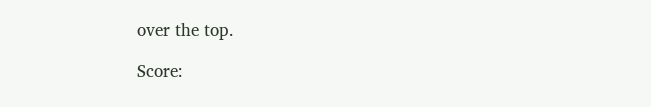over the top.

Score: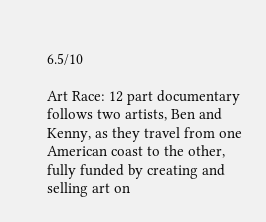6.5/10

Art Race: 12 part documentary follows two artists, Ben and Kenny, as they travel from one American coast to the other, fully funded by creating and selling art on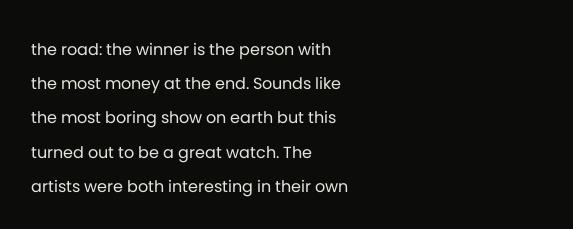the road: the winner is the person with the most money at the end. Sounds like the most boring show on earth but this turned out to be a great watch. The artists were both interesting in their own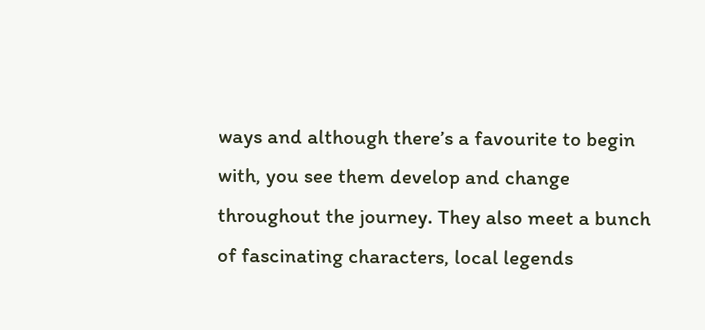ways and although there’s a favourite to begin with, you see them develop and change throughout the journey. They also meet a bunch of fascinating characters, local legends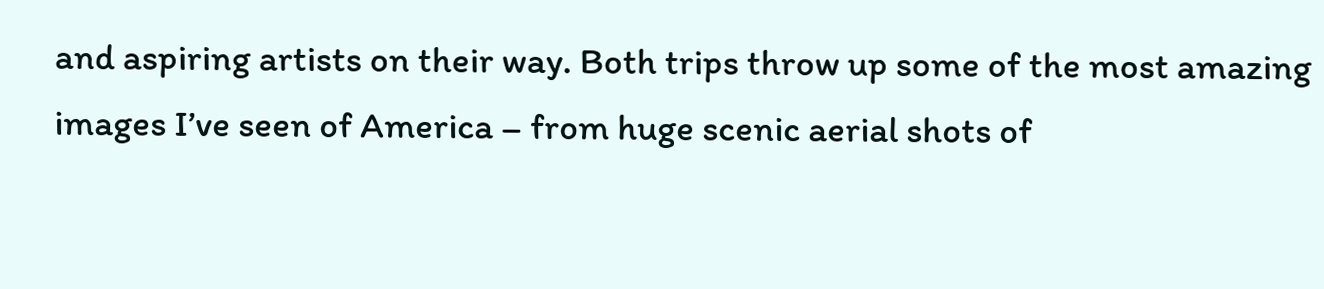and aspiring artists on their way. Both trips throw up some of the most amazing images I’ve seen of America – from huge scenic aerial shots of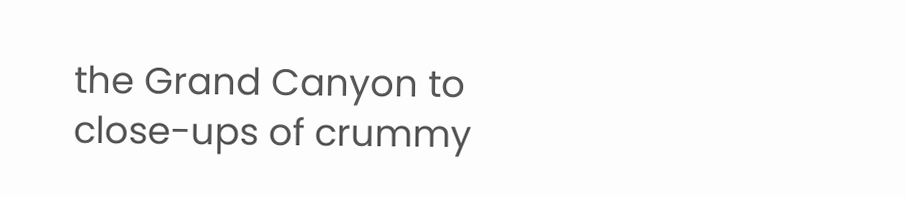the Grand Canyon to close-ups of crummy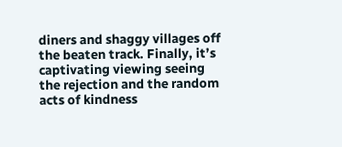diners and shaggy villages off the beaten track. Finally, it’s captivating viewing seeing the rejection and the random acts of kindness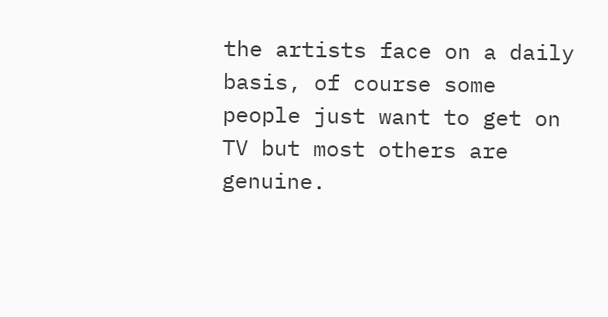the artists face on a daily basis, of course some people just want to get on TV but most others are genuine.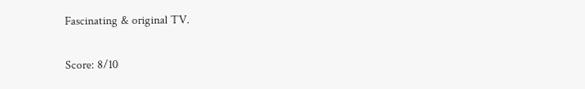Fascinating & original TV.

Score: 8/10